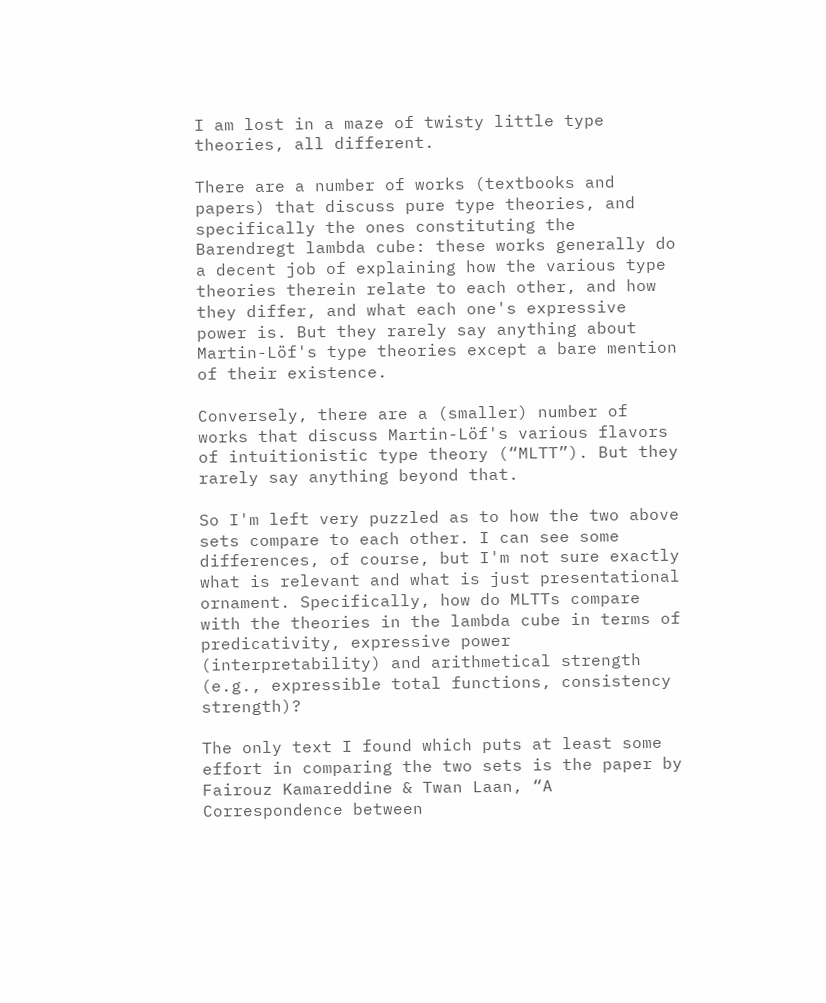I am lost in a maze of twisty little type theories, all different.

There are a number of works (textbooks and papers) that discuss pure type theories, and specifically the ones constituting the Barendregt lambda cube: these works generally do a decent job of explaining how the various type theories therein relate to each other, and how they differ, and what each one's expressive power is. But they rarely say anything about Martin-Löf's type theories except a bare mention of their existence.

Conversely, there are a (smaller) number of works that discuss Martin-Löf's various flavors of intuitionistic type theory (“MLTT”). But they rarely say anything beyond that.

So I'm left very puzzled as to how the two above sets compare to each other. I can see some differences, of course, but I'm not sure exactly what is relevant and what is just presentational ornament. Specifically, how do MLTTs compare with the theories in the lambda cube in terms of predicativity, expressive power (interpretability) and arithmetical strength (e.g., expressible total functions, consistency strength)?

The only text I found which puts at least some effort in comparing the two sets is the paper by Fairouz Kamareddine & Twan Laan, “A Correspondence between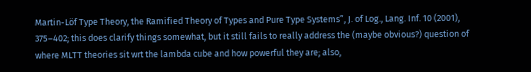Martin-Löf Type Theory, the Ramified Theory of Types and Pure Type Systems”, J. of Log., Lang. Inf. 10 (2001), 375–402; this does clarify things somewhat, but it still fails to really address the (maybe obvious?) question of where MLTT theories sit wrt the lambda cube and how powerful they are; also,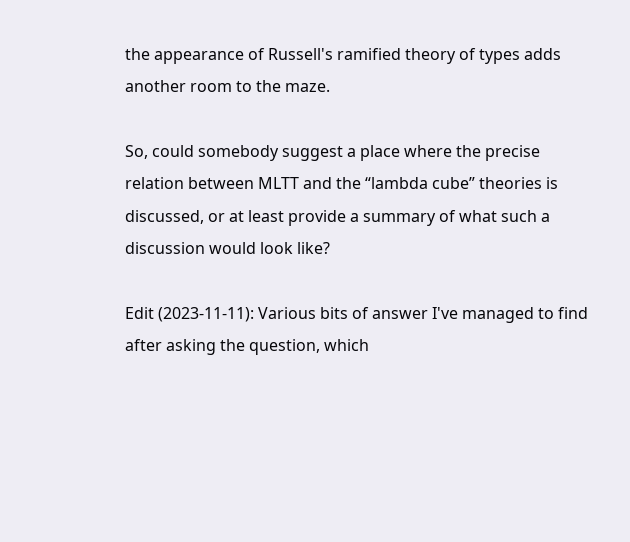the appearance of Russell's ramified theory of types adds another room to the maze.

So, could somebody suggest a place where the precise relation between MLTT and the “lambda cube” theories is discussed, or at least provide a summary of what such a discussion would look like?

Edit (2023-11-11): Various bits of answer I've managed to find after asking the question, which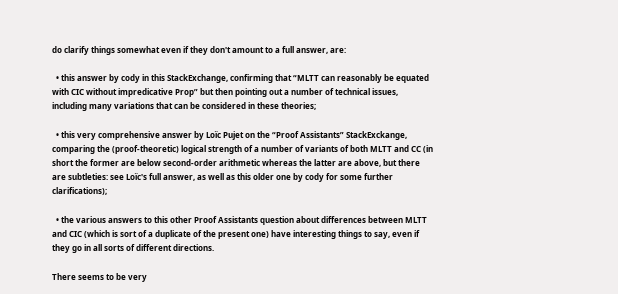do clarify things somewhat even if they don't amount to a full answer, are:

  • this answer by cody in this StackExchange, confirming that “MLTT can reasonably be equated with CIC without impredicative Prop” but then pointing out a number of technical issues, including many variations that can be considered in these theories;

  • this very comprehensive answer by Loïc Pujet on the “Proof Assistants” StackExckange, comparing the (proof-theoretic) logical strength of a number of variants of both MLTT and CC (in short the former are below second-order arithmetic whereas the latter are above, but there are subtleties: see Loïc's full answer, as well as this older one by cody for some further clarifications);

  • the various answers to this other Proof Assistants question about differences between MLTT and CIC (which is sort of a duplicate of the present one) have interesting things to say, even if they go in all sorts of different directions.

There seems to be very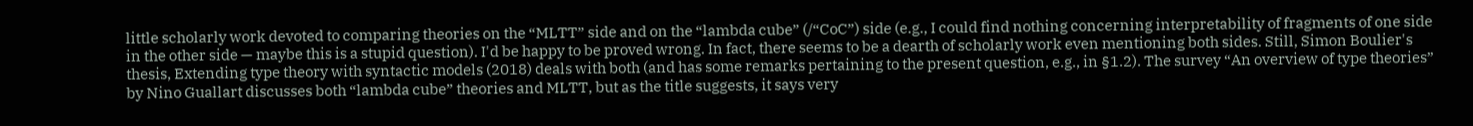little scholarly work devoted to comparing theories on the “MLTT” side and on the “lambda cube” (/“CoC”) side (e.g., I could find nothing concerning interpretability of fragments of one side in the other side — maybe this is a stupid question). I'd be happy to be proved wrong. In fact, there seems to be a dearth of scholarly work even mentioning both sides. Still, Simon Boulier's thesis, Extending type theory with syntactic models (2018) deals with both (and has some remarks pertaining to the present question, e.g., in §1.2). The survey “An overview of type theories” by Nino Guallart discusses both “lambda cube” theories and MLTT, but as the title suggests, it says very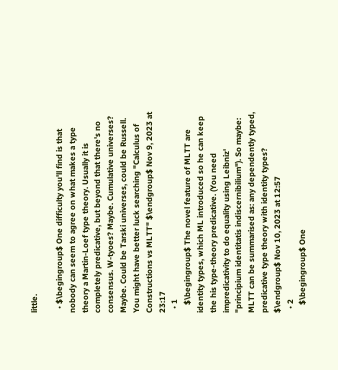little.

  • $\begingroup$ One difficulty you'll find is that nobody can seem to agree on what makes a type theory a Martin-Loef type theory. Usually it is completely predicative, but beyond that there's no consensus. W-tyoes? Maybe. Cumulative universes? Maybe. Could be Tarski universes, could be Russell. You might have better luck searching "Calculus of Constructions vs MLTT" $\endgroup$ Nov 9, 2023 at 23:17
  • 1
    $\begingroup$ The novel feature of MLTT are identity types, which ML introduced so he can keep the his type-theory predicative. (You need impredicativity to do equality using Leibniz' "principium identitatis indiscernibilium"). So maybe: MLTT can be summarised as: any dependently typed, predicative type theory with identity types? $\endgroup$ Nov 10, 2023 at 12:57
  • 2
    $\begingroup$ One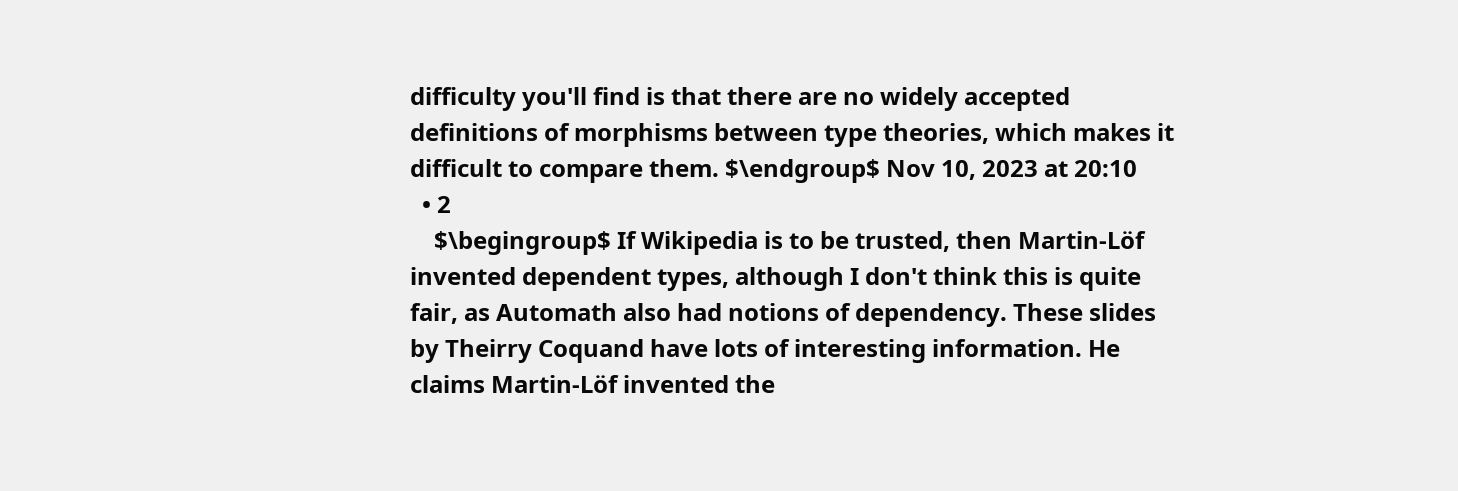difficulty you'll find is that there are no widely accepted definitions of morphisms between type theories, which makes it difficult to compare them. $\endgroup$ Nov 10, 2023 at 20:10
  • 2
    $\begingroup$ If Wikipedia is to be trusted, then Martin-Löf invented dependent types, although I don't think this is quite fair, as Automath also had notions of dependency. These slides by Theirry Coquand have lots of interesting information. He claims Martin-Löf invented the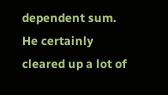dependent sum. He certainly cleared up a lot of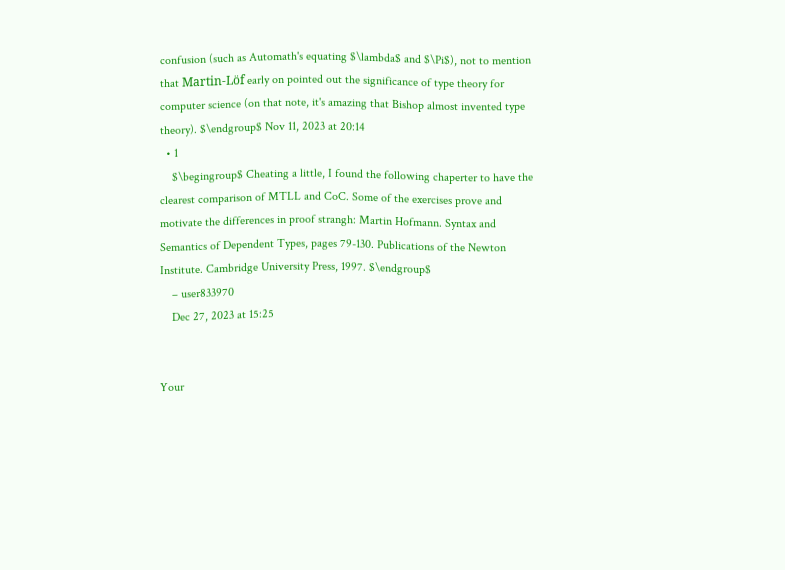confusion (such as Automath's equating $\lambda$ and $\Pi$), not to mention that Martin-Löf early on pointed out the significance of type theory for computer science (on that note, it's amazing that Bishop almost invented type theory). $\endgroup$ Nov 11, 2023 at 20:14
  • 1
    $\begingroup$ Cheating a little, I found the following chaperter to have the clearest comparison of MTLL and CoC. Some of the exercises prove and motivate the differences in proof strangh: Martin Hofmann. Syntax and Semantics of Dependent Types, pages 79-130. Publications of the Newton Institute. Cambridge University Press, 1997. $\endgroup$
    – user833970
    Dec 27, 2023 at 15:25


Your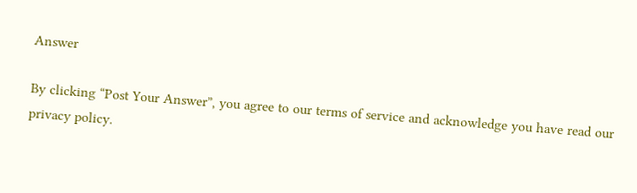Answer

By clicking “Post Your Answer”, you agree to our terms of service and acknowledge you have read our privacy policy.